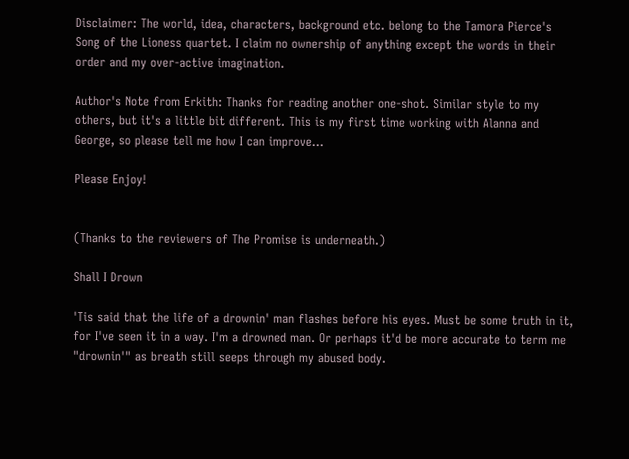Disclaimer: The world, idea, characters, background etc. belong to the Tamora Pierce's Song of the Lioness quartet. I claim no ownership of anything except the words in their order and my over-active imagination.

Author's Note from Erkith: Thanks for reading another one-shot. Similar style to my others, but it's a little bit different. This is my first time working with Alanna and George, so please tell me how I can improve...

Please Enjoy!


(Thanks to the reviewers of The Promise is underneath.)

Shall I Drown

'Tis said that the life of a drownin' man flashes before his eyes. Must be some truth in it, for I've seen it in a way. I'm a drowned man. Or perhaps it'd be more accurate to term me "drownin'" as breath still seeps through my abused body.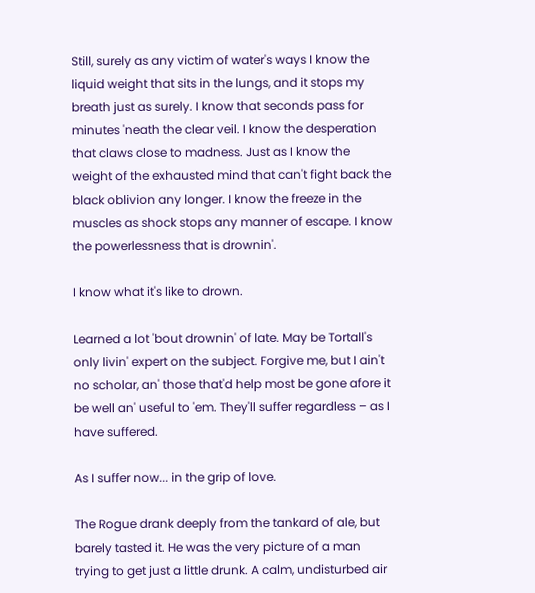Still, surely as any victim of water's ways I know the liquid weight that sits in the lungs, and it stops my breath just as surely. I know that seconds pass for minutes 'neath the clear veil. I know the desperation that claws close to madness. Just as I know the weight of the exhausted mind that can't fight back the black oblivion any longer. I know the freeze in the muscles as shock stops any manner of escape. I know the powerlessness that is drownin'.

I know what it's like to drown.

Learned a lot 'bout drownin' of late. May be Tortall's only livin' expert on the subject. Forgive me, but I ain't no scholar, an' those that'd help most be gone afore it be well an' useful to 'em. They'll suffer regardless – as I have suffered.

As I suffer now... in the grip of love.

The Rogue drank deeply from the tankard of ale, but barely tasted it. He was the very picture of a man trying to get just a little drunk. A calm, undisturbed air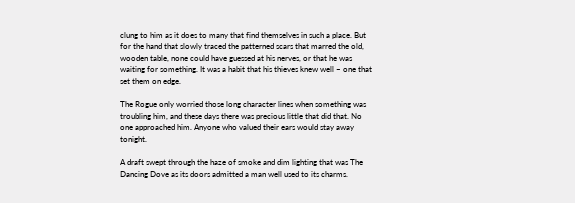clung to him as it does to many that find themselves in such a place. But for the hand that slowly traced the patterned scars that marred the old, wooden table, none could have guessed at his nerves, or that he was waiting for something. It was a habit that his thieves knew well – one that set them on edge.

The Rogue only worried those long character lines when something was troubling him, and these days there was precious little that did that. No one approached him. Anyone who valued their ears would stay away tonight.

A draft swept through the haze of smoke and dim lighting that was The Dancing Dove as its doors admitted a man well used to its charms.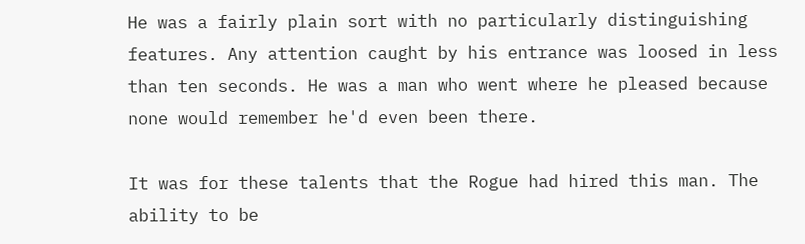He was a fairly plain sort with no particularly distinguishing features. Any attention caught by his entrance was loosed in less than ten seconds. He was a man who went where he pleased because none would remember he'd even been there.

It was for these talents that the Rogue had hired this man. The ability to be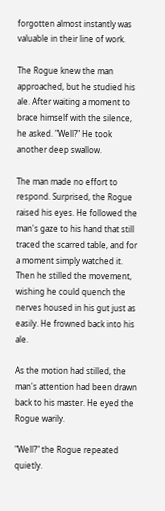forgotten almost instantly was valuable in their line of work.

The Rogue knew the man approached, but he studied his ale. After waiting a moment to brace himself with the silence, he asked. "Well?" He took another deep swallow.

The man made no effort to respond. Surprised, the Rogue raised his eyes. He followed the man's gaze to his hand that still traced the scarred table, and for a moment simply watched it. Then he stilled the movement, wishing he could quench the nerves housed in his gut just as easily. He frowned back into his ale.

As the motion had stilled, the man's attention had been drawn back to his master. He eyed the Rogue warily.

"Well?" the Rogue repeated quietly.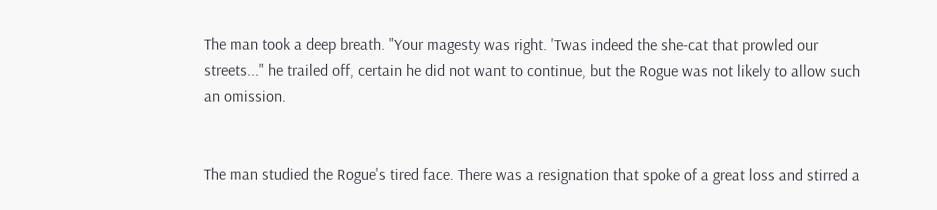The man took a deep breath. "Your magesty was right. 'Twas indeed the she-cat that prowled our streets..." he trailed off, certain he did not want to continue, but the Rogue was not likely to allow such an omission.


The man studied the Rogue's tired face. There was a resignation that spoke of a great loss and stirred a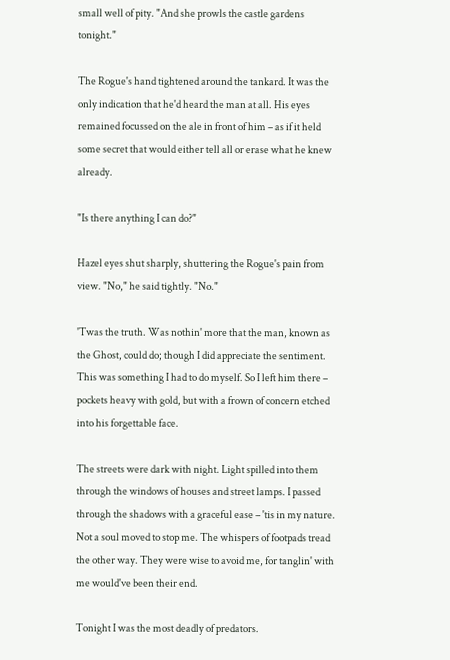small well of pity. "And she prowls the castle gardens tonight."

The Rogue's hand tightened around the tankard. It was the only indication that he'd heard the man at all. His eyes remained focussed on the ale in front of him – as if it held some secret that would either tell all or erase what he knew already.

"Is there anything I can do?"

Hazel eyes shut sharply, shuttering the Rogue's pain from view. "No," he said tightly. "No."

'Twas the truth. Was nothin' more that the man, known as the Ghost, could do; though I did appreciate the sentiment. This was something I had to do myself. So I left him there – pockets heavy with gold, but with a frown of concern etched into his forgettable face.

The streets were dark with night. Light spilled into them through the windows of houses and street lamps. I passed through the shadows with a graceful ease – 'tis in my nature. Not a soul moved to stop me. The whispers of footpads tread the other way. They were wise to avoid me, for tanglin' with me would've been their end.

Tonight I was the most deadly of predators.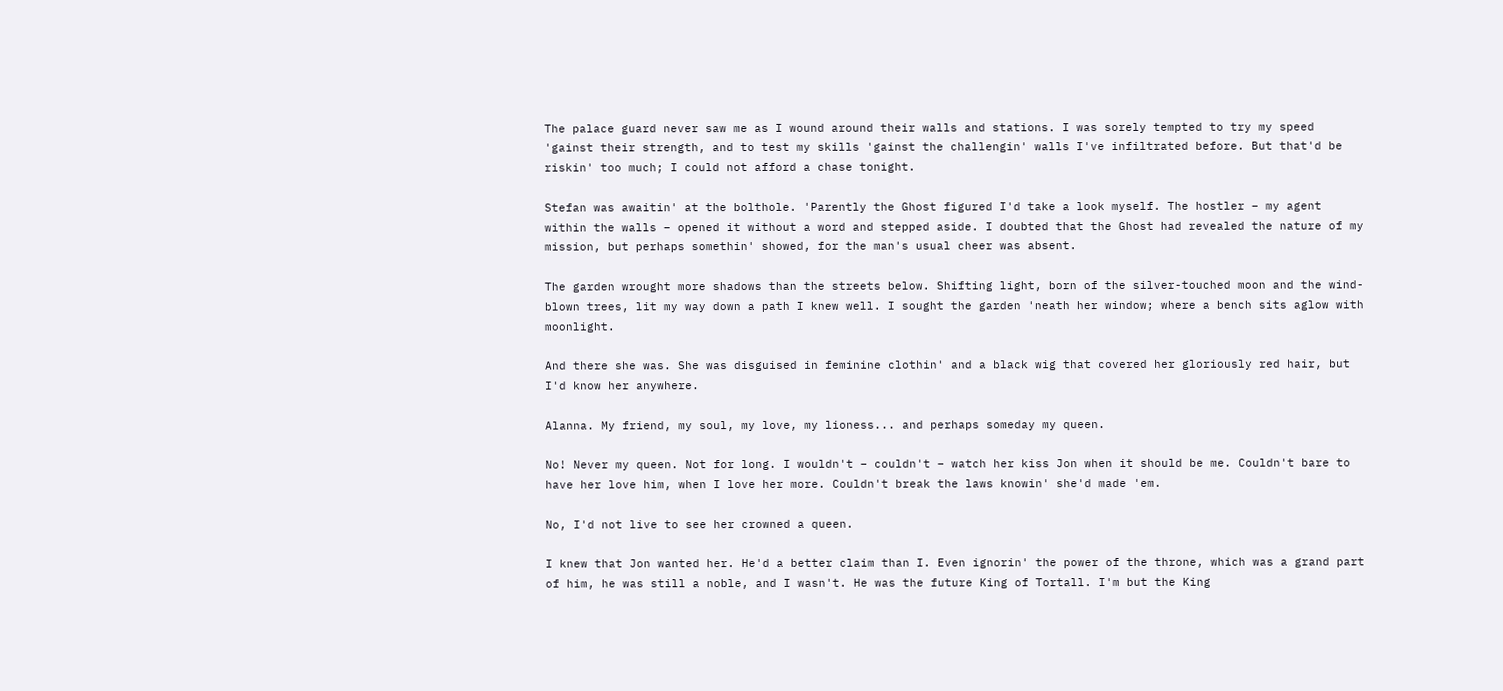The palace guard never saw me as I wound around their walls and stations. I was sorely tempted to try my speed 'gainst their strength, and to test my skills 'gainst the challengin' walls I've infiltrated before. But that'd be riskin' too much; I could not afford a chase tonight.

Stefan was awaitin' at the bolthole. 'Parently the Ghost figured I'd take a look myself. The hostler – my agent within the walls – opened it without a word and stepped aside. I doubted that the Ghost had revealed the nature of my mission, but perhaps somethin' showed, for the man's usual cheer was absent.

The garden wrought more shadows than the streets below. Shifting light, born of the silver-touched moon and the wind-blown trees, lit my way down a path I knew well. I sought the garden 'neath her window; where a bench sits aglow with moonlight.

And there she was. She was disguised in feminine clothin' and a black wig that covered her gloriously red hair, but I'd know her anywhere.

Alanna. My friend, my soul, my love, my lioness... and perhaps someday my queen.

No! Never my queen. Not for long. I wouldn't – couldn't – watch her kiss Jon when it should be me. Couldn't bare to have her love him, when I love her more. Couldn't break the laws knowin' she'd made 'em.

No, I'd not live to see her crowned a queen.

I knew that Jon wanted her. He'd a better claim than I. Even ignorin' the power of the throne, which was a grand part of him, he was still a noble, and I wasn't. He was the future King of Tortall. I'm but the King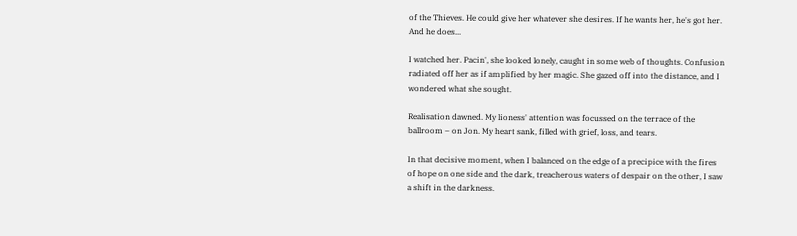of the Thieves. He could give her whatever she desires. If he wants her, he's got her. And he does...

I watched her. Pacin', she looked lonely, caught in some web of thoughts. Confusion radiated off her as if amplified by her magic. She gazed off into the distance, and I wondered what she sought.

Realisation dawned. My lioness' attention was focussed on the terrace of the ballroom – on Jon. My heart sank, filled with grief, loss, and tears.

In that decisive moment, when I balanced on the edge of a precipice with the fires of hope on one side and the dark, treacherous waters of despair on the other, I saw a shift in the darkness.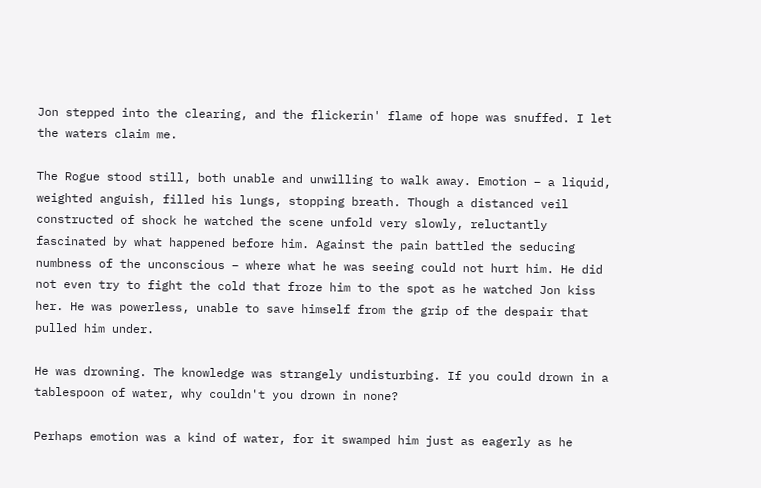Jon stepped into the clearing, and the flickerin' flame of hope was snuffed. I let the waters claim me.

The Rogue stood still, both unable and unwilling to walk away. Emotion – a liquid, weighted anguish, filled his lungs, stopping breath. Though a distanced veil constructed of shock he watched the scene unfold very slowly, reluctantly fascinated by what happened before him. Against the pain battled the seducing numbness of the unconscious – where what he was seeing could not hurt him. He did not even try to fight the cold that froze him to the spot as he watched Jon kiss her. He was powerless, unable to save himself from the grip of the despair that pulled him under.

He was drowning. The knowledge was strangely undisturbing. If you could drown in a tablespoon of water, why couldn't you drown in none?

Perhaps emotion was a kind of water, for it swamped him just as eagerly as he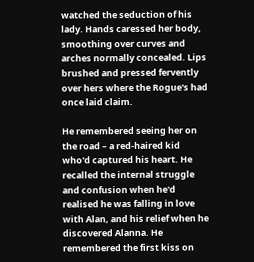watched the seduction of his lady. Hands caressed her body, smoothing over curves and arches normally concealed. Lips brushed and pressed fervently over hers where the Rogue's had once laid claim.

He remembered seeing her on the road – a red-haired kid who'd captured his heart. He recalled the internal struggle and confusion when he'd realised he was falling in love with Alan, and his relief when he discovered Alanna. He remembered the first kiss on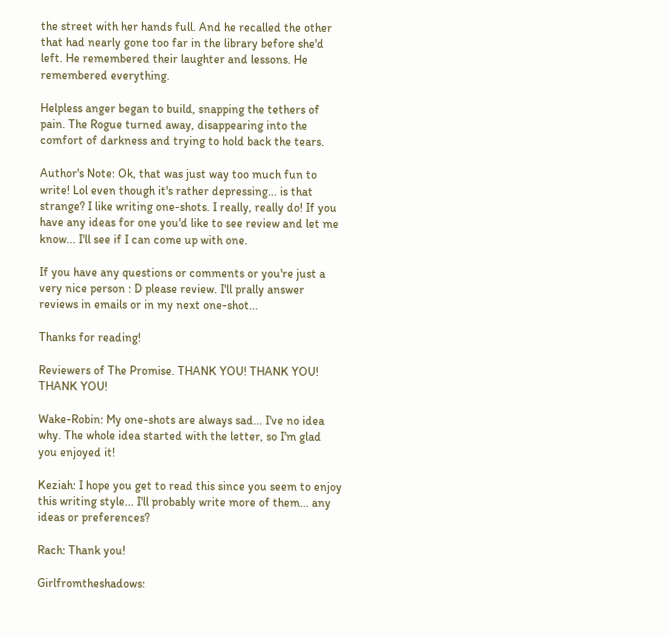the street with her hands full. And he recalled the other that had nearly gone too far in the library before she'd left. He remembered their laughter and lessons. He remembered everything.

Helpless anger began to build, snapping the tethers of pain. The Rogue turned away, disappearing into the comfort of darkness and trying to hold back the tears.

Author's Note: Ok, that was just way too much fun to write! Lol even though it's rather depressing... is that strange? I like writing one-shots. I really, really do! If you have any ideas for one you'd like to see review and let me know... I'll see if I can come up with one.

If you have any questions or comments or you're just a very nice person : D please review. I'll prally answer reviews in emails or in my next one-shot...

Thanks for reading!

Reviewers of The Promise. THANK YOU! THANK YOU! THANK YOU!

Wake-Robin: My one-shots are always sad... I've no idea why. The whole idea started with the letter, so I'm glad you enjoyed it!

Keziah: I hope you get to read this since you seem to enjoy this writing style... I'll probably write more of them... any ideas or preferences?

Rach: Thank you!

Girlfromtheshadows: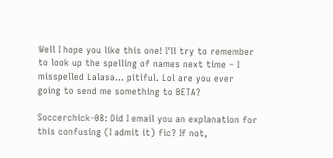Well I hope you like this one! I'll try to remember to look up the spelling of names next time – I misspelled Lalasa... pitiful. Lol are you ever going to send me something to BETA?

Soccerchick-08: Did I email you an explanation for this confusing (I admit it) fic? If not,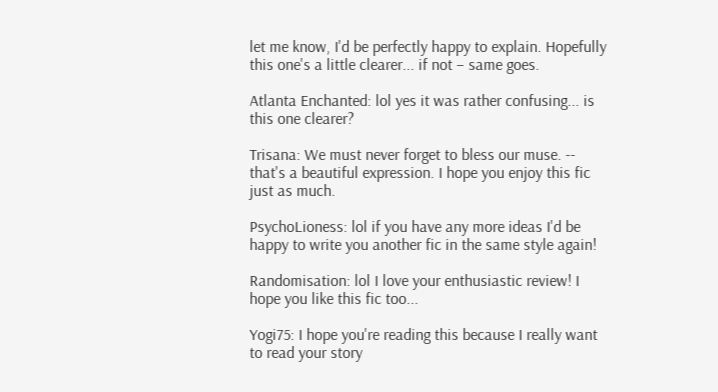let me know, I'd be perfectly happy to explain. Hopefully this one's a little clearer... if not – same goes.

Atlanta Enchanted: lol yes it was rather confusing... is this one clearer?

Trisana: We must never forget to bless our muse. -- that's a beautiful expression. I hope you enjoy this fic just as much.

PsychoLioness: lol if you have any more ideas I'd be happy to write you another fic in the same style again!

Randomisation: lol I love your enthusiastic review! I hope you like this fic too...

Yogi75: I hope you're reading this because I really want to read your story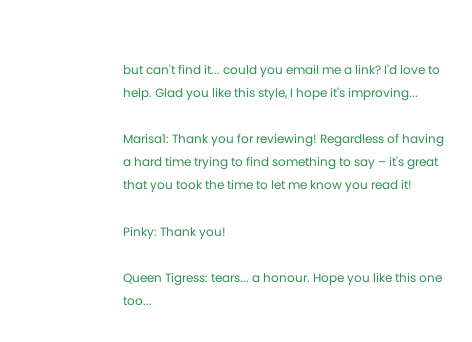but can't find it... could you email me a link? I'd love to help. Glad you like this style, I hope it's improving...

Marisa1: Thank you for reviewing! Regardless of having a hard time trying to find something to say – it's great that you took the time to let me know you read it!

Pinky: Thank you!

Queen Tigress: tears... a honour. Hope you like this one too...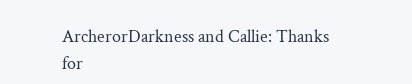ArcherorDarkness and Callie: Thanks for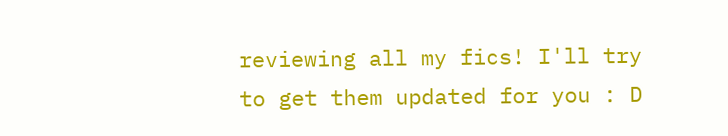reviewing all my fics! I'll try to get them updated for you : D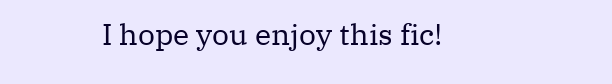I hope you enjoy this fic!